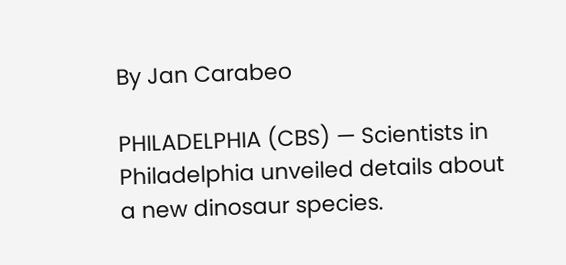By Jan Carabeo

PHILADELPHIA (CBS) — Scientists in Philadelphia unveiled details about a new dinosaur species.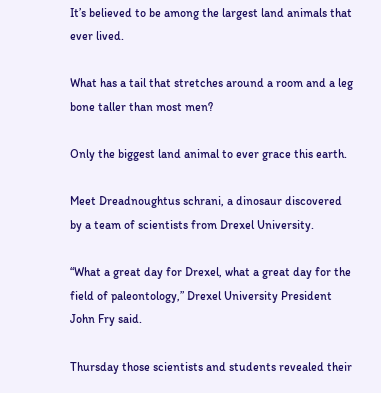It’s believed to be among the largest land animals that ever lived.

What has a tail that stretches around a room and a leg bone taller than most men?

Only the biggest land animal to ever grace this earth.

Meet Dreadnoughtus schrani, a dinosaur discovered by a team of scientists from Drexel University.

“What a great day for Drexel, what a great day for the field of paleontology,” Drexel University President John Fry said.

Thursday those scientists and students revealed their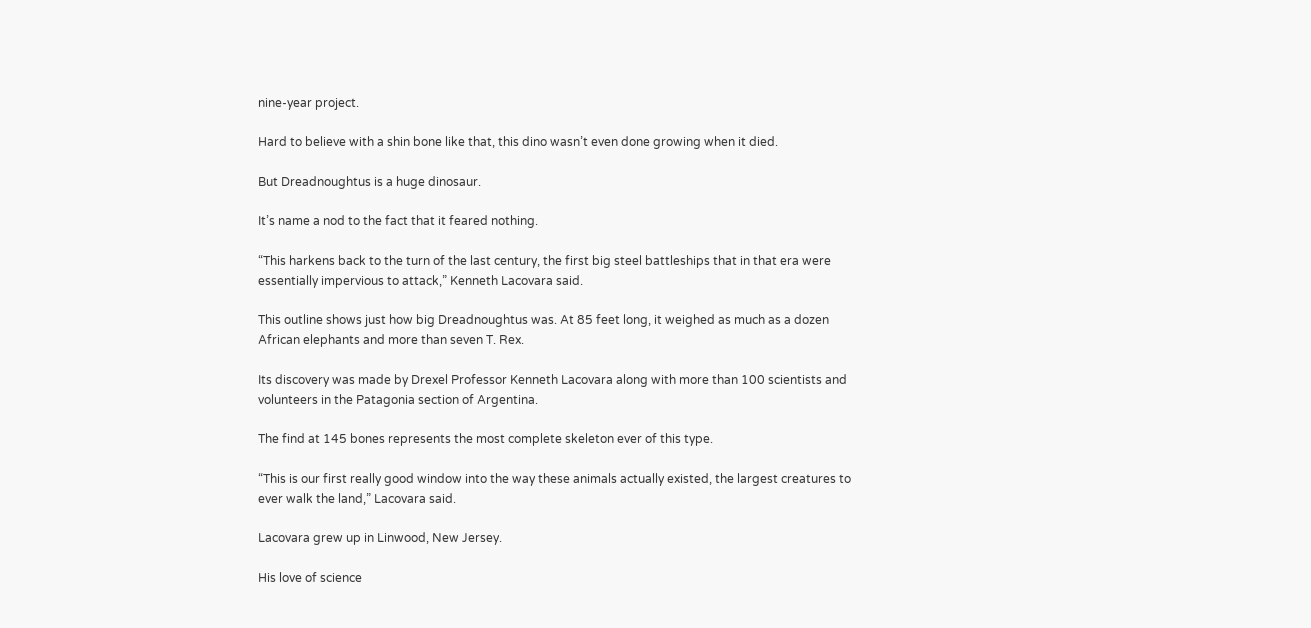nine-year project.

Hard to believe with a shin bone like that, this dino wasn’t even done growing when it died.

But Dreadnoughtus is a huge dinosaur.

It’s name a nod to the fact that it feared nothing.

“This harkens back to the turn of the last century, the first big steel battleships that in that era were essentially impervious to attack,” Kenneth Lacovara said.

This outline shows just how big Dreadnoughtus was. At 85 feet long, it weighed as much as a dozen African elephants and more than seven T. Rex.

Its discovery was made by Drexel Professor Kenneth Lacovara along with more than 100 scientists and volunteers in the Patagonia section of Argentina.

The find at 145 bones represents the most complete skeleton ever of this type.

“This is our first really good window into the way these animals actually existed, the largest creatures to ever walk the land,” Lacovara said.

Lacovara grew up in Linwood, New Jersey.

His love of science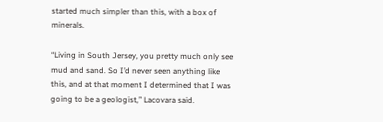started much simpler than this, with a box of minerals.

“Living in South Jersey, you pretty much only see mud and sand. So I’d never seen anything like this, and at that moment I determined that I was going to be a geologist,” Lacovara said.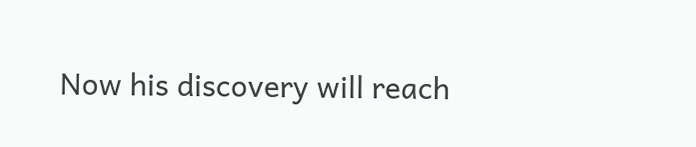Now his discovery will reach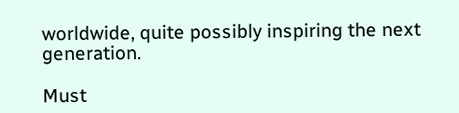worldwide, quite possibly inspiring the next generation.

Must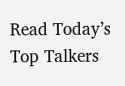Read Today’s Top Talkers